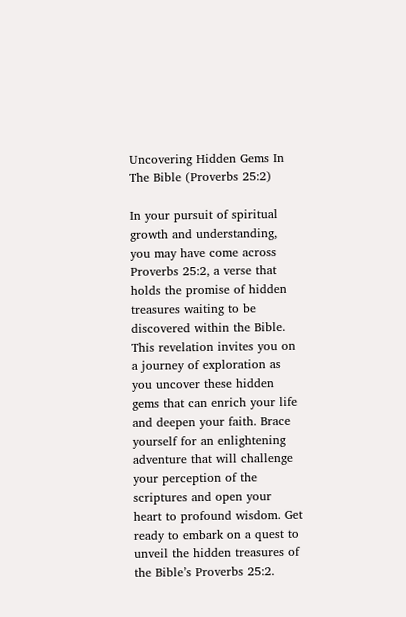Uncovering Hidden Gems In The Bible (Proverbs 25:2)

In your pursuit of spiritual growth and understanding, you may have come across Proverbs 25:2, a verse that holds the promise of hidden treasures waiting to be discovered within the Bible. This revelation invites you on a journey of exploration as you uncover these hidden gems that can enrich your life and deepen your faith. Brace yourself for an enlightening adventure that will challenge your perception of the scriptures and open your heart to profound wisdom. Get ready to embark on a quest to unveil the hidden treasures of the Bible’s Proverbs 25:2.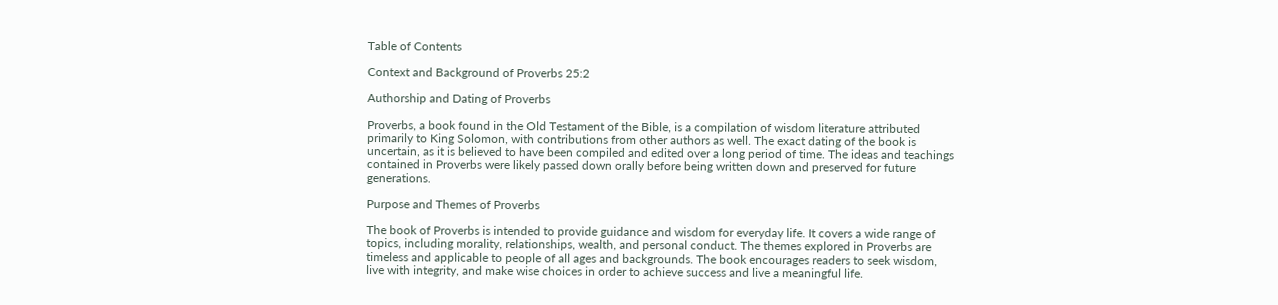Table of Contents

Context and Background of Proverbs 25:2

Authorship and Dating of Proverbs

Proverbs, a book found in the Old Testament of the Bible, is a compilation of wisdom literature attributed primarily to King Solomon, with contributions from other authors as well. The exact dating of the book is uncertain, as it is believed to have been compiled and edited over a long period of time. The ideas and teachings contained in Proverbs were likely passed down orally before being written down and preserved for future generations.

Purpose and Themes of Proverbs

The book of Proverbs is intended to provide guidance and wisdom for everyday life. It covers a wide range of topics, including morality, relationships, wealth, and personal conduct. The themes explored in Proverbs are timeless and applicable to people of all ages and backgrounds. The book encourages readers to seek wisdom, live with integrity, and make wise choices in order to achieve success and live a meaningful life.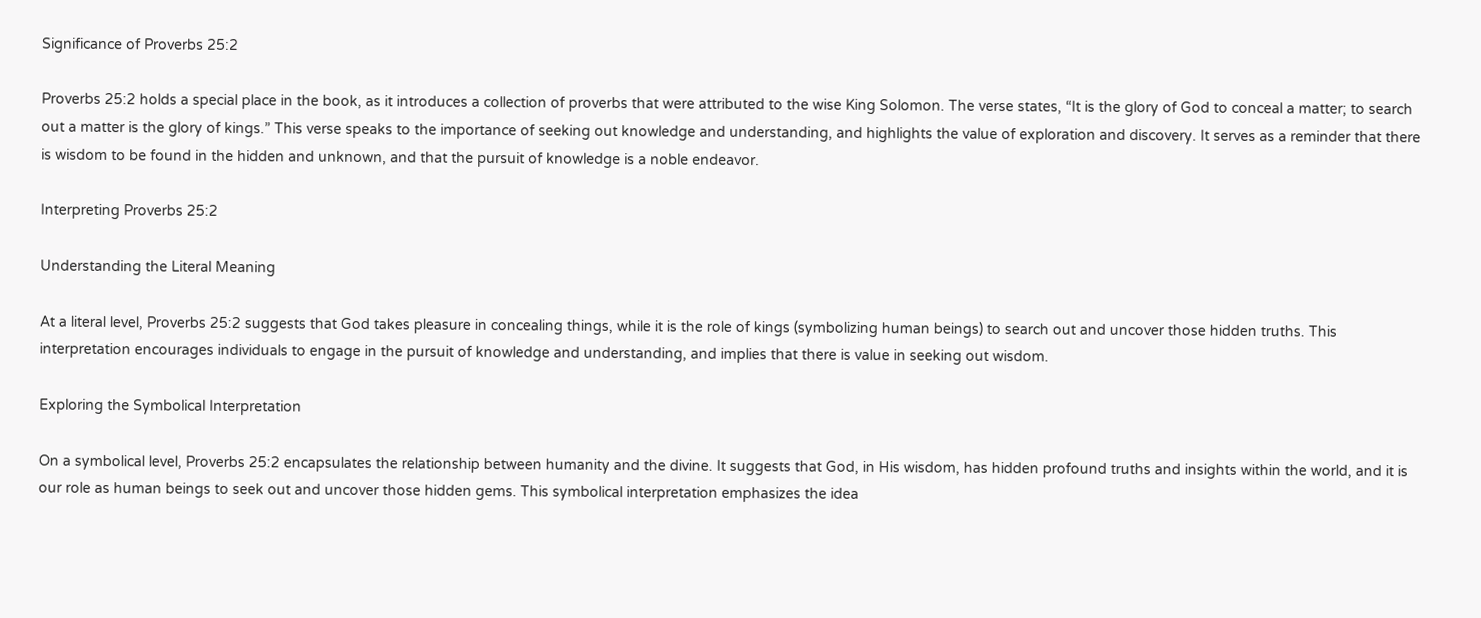Significance of Proverbs 25:2

Proverbs 25:2 holds a special place in the book, as it introduces a collection of proverbs that were attributed to the wise King Solomon. The verse states, “It is the glory of God to conceal a matter; to search out a matter is the glory of kings.” This verse speaks to the importance of seeking out knowledge and understanding, and highlights the value of exploration and discovery. It serves as a reminder that there is wisdom to be found in the hidden and unknown, and that the pursuit of knowledge is a noble endeavor.

Interpreting Proverbs 25:2

Understanding the Literal Meaning

At a literal level, Proverbs 25:2 suggests that God takes pleasure in concealing things, while it is the role of kings (symbolizing human beings) to search out and uncover those hidden truths. This interpretation encourages individuals to engage in the pursuit of knowledge and understanding, and implies that there is value in seeking out wisdom.

Exploring the Symbolical Interpretation

On a symbolical level, Proverbs 25:2 encapsulates the relationship between humanity and the divine. It suggests that God, in His wisdom, has hidden profound truths and insights within the world, and it is our role as human beings to seek out and uncover those hidden gems. This symbolical interpretation emphasizes the idea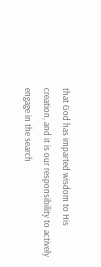that God has imparted wisdom to His creation, and it is our responsibility to actively engage in the search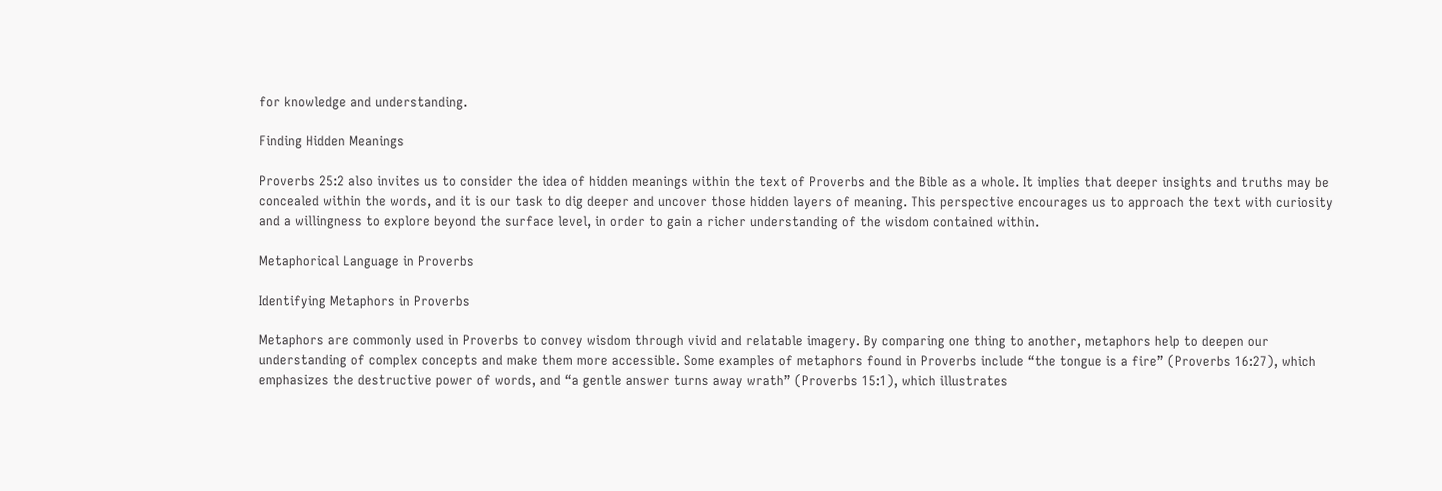for knowledge and understanding.

Finding Hidden Meanings

Proverbs 25:2 also invites us to consider the idea of hidden meanings within the text of Proverbs and the Bible as a whole. It implies that deeper insights and truths may be concealed within the words, and it is our task to dig deeper and uncover those hidden layers of meaning. This perspective encourages us to approach the text with curiosity and a willingness to explore beyond the surface level, in order to gain a richer understanding of the wisdom contained within.

Metaphorical Language in Proverbs

Identifying Metaphors in Proverbs

Metaphors are commonly used in Proverbs to convey wisdom through vivid and relatable imagery. By comparing one thing to another, metaphors help to deepen our understanding of complex concepts and make them more accessible. Some examples of metaphors found in Proverbs include “the tongue is a fire” (Proverbs 16:27), which emphasizes the destructive power of words, and “a gentle answer turns away wrath” (Proverbs 15:1), which illustrates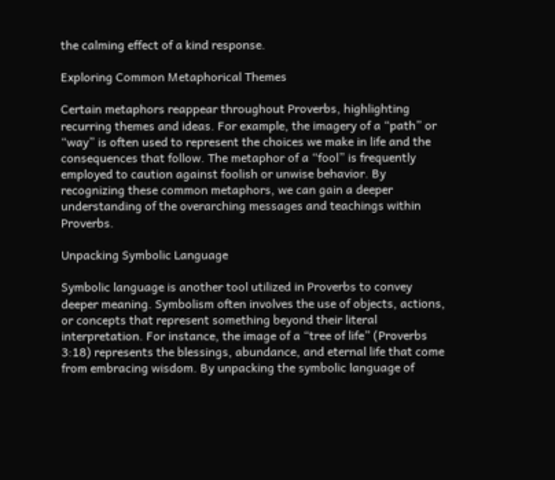the calming effect of a kind response.

Exploring Common Metaphorical Themes

Certain metaphors reappear throughout Proverbs, highlighting recurring themes and ideas. For example, the imagery of a “path” or “way” is often used to represent the choices we make in life and the consequences that follow. The metaphor of a “fool” is frequently employed to caution against foolish or unwise behavior. By recognizing these common metaphors, we can gain a deeper understanding of the overarching messages and teachings within Proverbs.

Unpacking Symbolic Language

Symbolic language is another tool utilized in Proverbs to convey deeper meaning. Symbolism often involves the use of objects, actions, or concepts that represent something beyond their literal interpretation. For instance, the image of a “tree of life” (Proverbs 3:18) represents the blessings, abundance, and eternal life that come from embracing wisdom. By unpacking the symbolic language of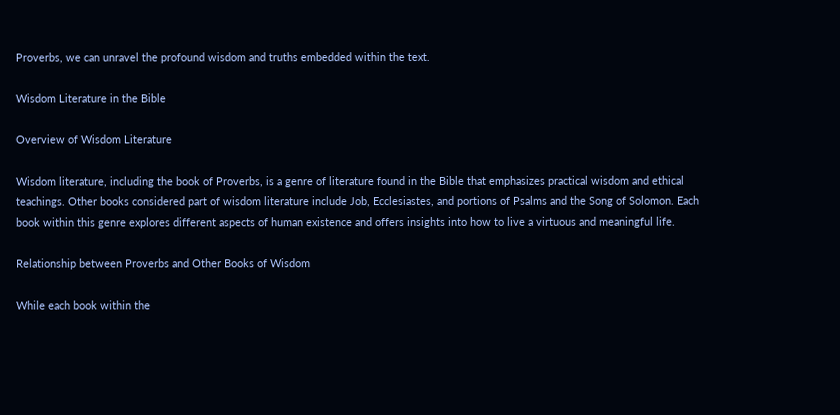Proverbs, we can unravel the profound wisdom and truths embedded within the text.

Wisdom Literature in the Bible

Overview of Wisdom Literature

Wisdom literature, including the book of Proverbs, is a genre of literature found in the Bible that emphasizes practical wisdom and ethical teachings. Other books considered part of wisdom literature include Job, Ecclesiastes, and portions of Psalms and the Song of Solomon. Each book within this genre explores different aspects of human existence and offers insights into how to live a virtuous and meaningful life.

Relationship between Proverbs and Other Books of Wisdom

While each book within the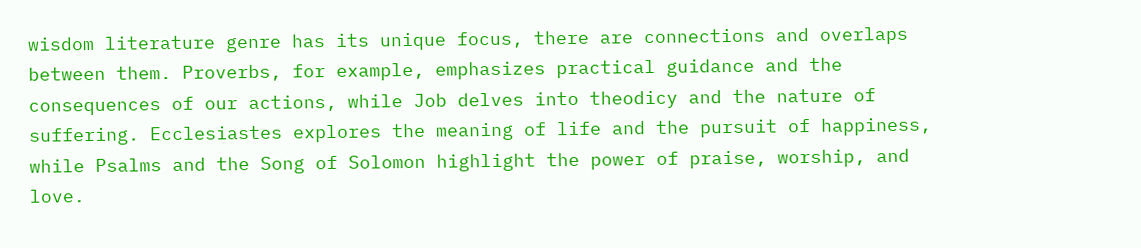wisdom literature genre has its unique focus, there are connections and overlaps between them. Proverbs, for example, emphasizes practical guidance and the consequences of our actions, while Job delves into theodicy and the nature of suffering. Ecclesiastes explores the meaning of life and the pursuit of happiness, while Psalms and the Song of Solomon highlight the power of praise, worship, and love.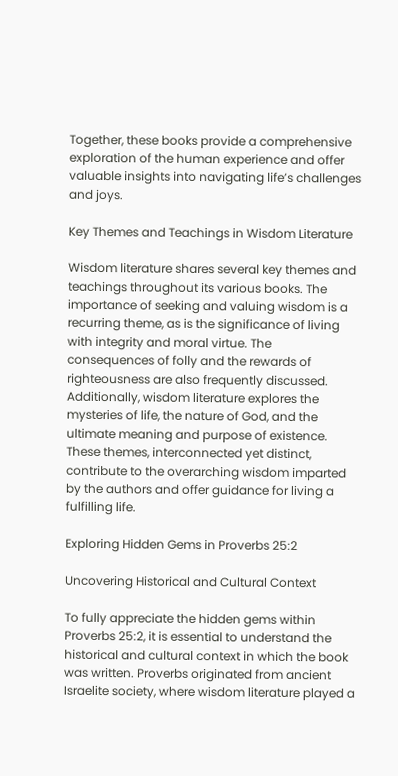Together, these books provide a comprehensive exploration of the human experience and offer valuable insights into navigating life’s challenges and joys.

Key Themes and Teachings in Wisdom Literature

Wisdom literature shares several key themes and teachings throughout its various books. The importance of seeking and valuing wisdom is a recurring theme, as is the significance of living with integrity and moral virtue. The consequences of folly and the rewards of righteousness are also frequently discussed. Additionally, wisdom literature explores the mysteries of life, the nature of God, and the ultimate meaning and purpose of existence. These themes, interconnected yet distinct, contribute to the overarching wisdom imparted by the authors and offer guidance for living a fulfilling life.

Exploring Hidden Gems in Proverbs 25:2

Uncovering Historical and Cultural Context

To fully appreciate the hidden gems within Proverbs 25:2, it is essential to understand the historical and cultural context in which the book was written. Proverbs originated from ancient Israelite society, where wisdom literature played a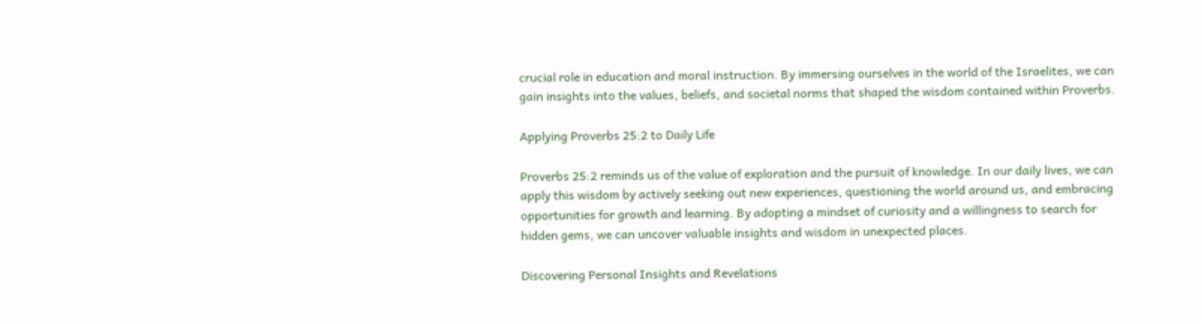crucial role in education and moral instruction. By immersing ourselves in the world of the Israelites, we can gain insights into the values, beliefs, and societal norms that shaped the wisdom contained within Proverbs.

Applying Proverbs 25:2 to Daily Life

Proverbs 25:2 reminds us of the value of exploration and the pursuit of knowledge. In our daily lives, we can apply this wisdom by actively seeking out new experiences, questioning the world around us, and embracing opportunities for growth and learning. By adopting a mindset of curiosity and a willingness to search for hidden gems, we can uncover valuable insights and wisdom in unexpected places.

Discovering Personal Insights and Revelations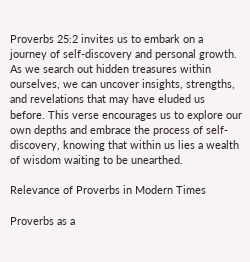Proverbs 25:2 invites us to embark on a journey of self-discovery and personal growth. As we search out hidden treasures within ourselves, we can uncover insights, strengths, and revelations that may have eluded us before. This verse encourages us to explore our own depths and embrace the process of self-discovery, knowing that within us lies a wealth of wisdom waiting to be unearthed.

Relevance of Proverbs in Modern Times

Proverbs as a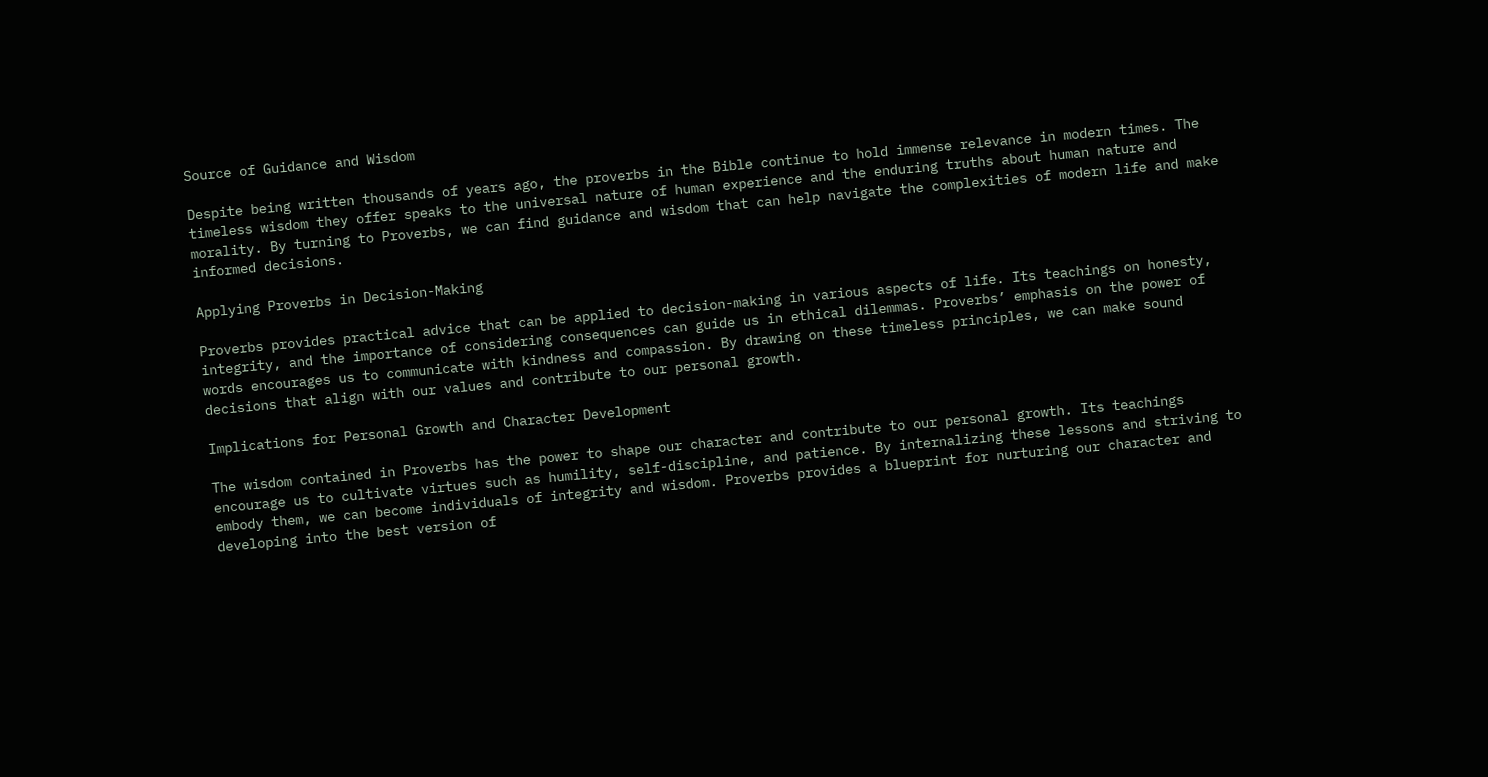Source of Guidance and Wisdom

Despite being written thousands of years ago, the proverbs in the Bible continue to hold immense relevance in modern times. The timeless wisdom they offer speaks to the universal nature of human experience and the enduring truths about human nature and morality. By turning to Proverbs, we can find guidance and wisdom that can help navigate the complexities of modern life and make informed decisions.

Applying Proverbs in Decision-Making

Proverbs provides practical advice that can be applied to decision-making in various aspects of life. Its teachings on honesty, integrity, and the importance of considering consequences can guide us in ethical dilemmas. Proverbs’ emphasis on the power of words encourages us to communicate with kindness and compassion. By drawing on these timeless principles, we can make sound decisions that align with our values and contribute to our personal growth.

Implications for Personal Growth and Character Development

The wisdom contained in Proverbs has the power to shape our character and contribute to our personal growth. Its teachings encourage us to cultivate virtues such as humility, self-discipline, and patience. By internalizing these lessons and striving to embody them, we can become individuals of integrity and wisdom. Proverbs provides a blueprint for nurturing our character and developing into the best version of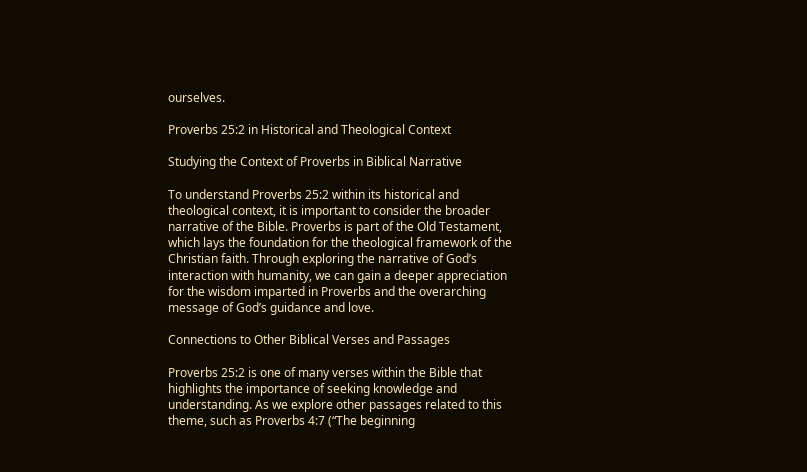ourselves.

Proverbs 25:2 in Historical and Theological Context

Studying the Context of Proverbs in Biblical Narrative

To understand Proverbs 25:2 within its historical and theological context, it is important to consider the broader narrative of the Bible. Proverbs is part of the Old Testament, which lays the foundation for the theological framework of the Christian faith. Through exploring the narrative of God’s interaction with humanity, we can gain a deeper appreciation for the wisdom imparted in Proverbs and the overarching message of God’s guidance and love.

Connections to Other Biblical Verses and Passages

Proverbs 25:2 is one of many verses within the Bible that highlights the importance of seeking knowledge and understanding. As we explore other passages related to this theme, such as Proverbs 4:7 (“The beginning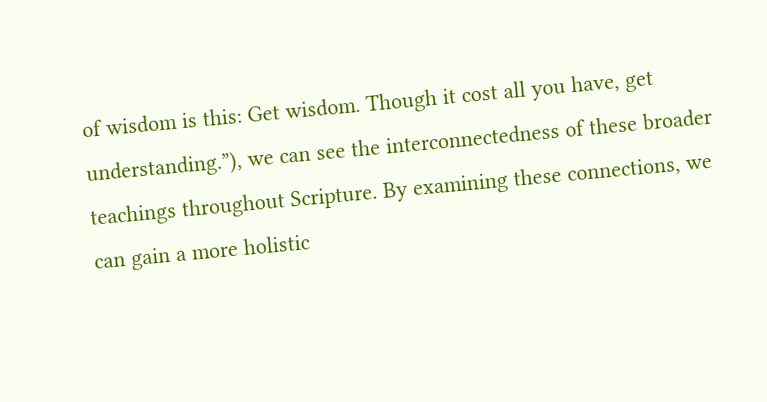of wisdom is this: Get wisdom. Though it cost all you have, get understanding.”), we can see the interconnectedness of these broader teachings throughout Scripture. By examining these connections, we can gain a more holistic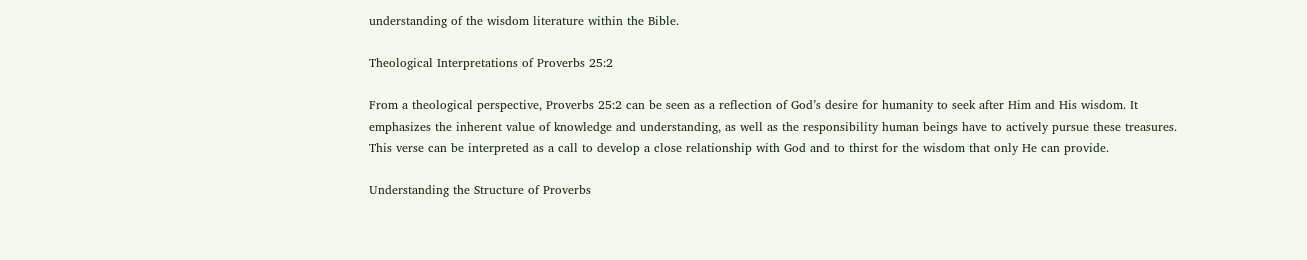understanding of the wisdom literature within the Bible.

Theological Interpretations of Proverbs 25:2

From a theological perspective, Proverbs 25:2 can be seen as a reflection of God’s desire for humanity to seek after Him and His wisdom. It emphasizes the inherent value of knowledge and understanding, as well as the responsibility human beings have to actively pursue these treasures. This verse can be interpreted as a call to develop a close relationship with God and to thirst for the wisdom that only He can provide.

Understanding the Structure of Proverbs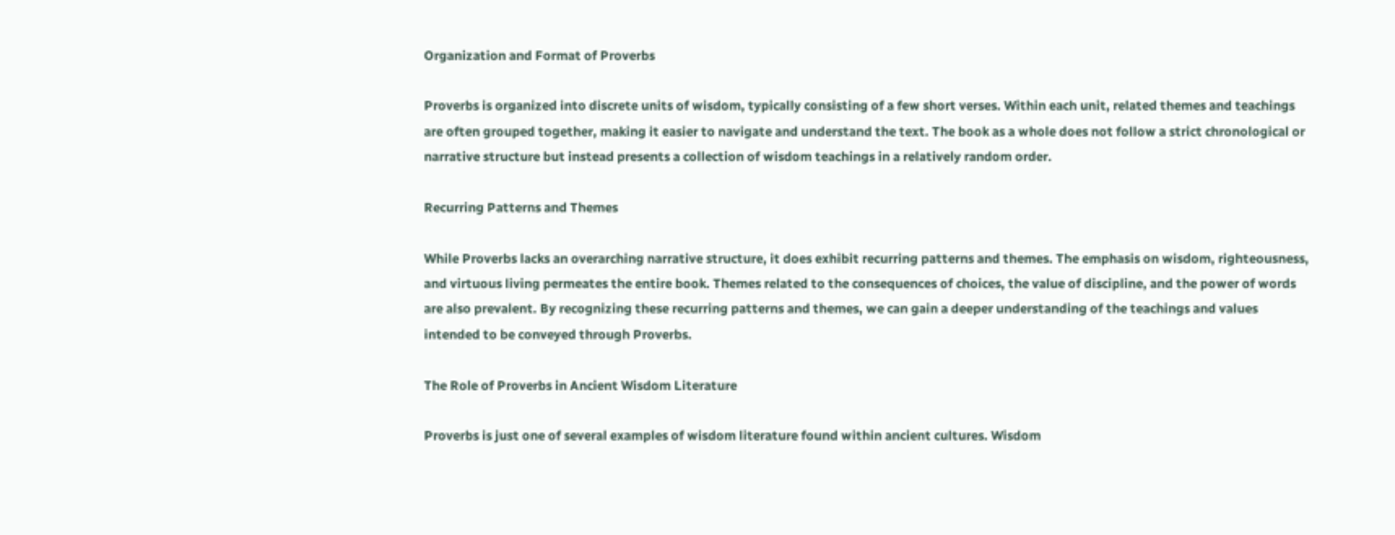Organization and Format of Proverbs

Proverbs is organized into discrete units of wisdom, typically consisting of a few short verses. Within each unit, related themes and teachings are often grouped together, making it easier to navigate and understand the text. The book as a whole does not follow a strict chronological or narrative structure but instead presents a collection of wisdom teachings in a relatively random order.

Recurring Patterns and Themes

While Proverbs lacks an overarching narrative structure, it does exhibit recurring patterns and themes. The emphasis on wisdom, righteousness, and virtuous living permeates the entire book. Themes related to the consequences of choices, the value of discipline, and the power of words are also prevalent. By recognizing these recurring patterns and themes, we can gain a deeper understanding of the teachings and values intended to be conveyed through Proverbs.

The Role of Proverbs in Ancient Wisdom Literature

Proverbs is just one of several examples of wisdom literature found within ancient cultures. Wisdom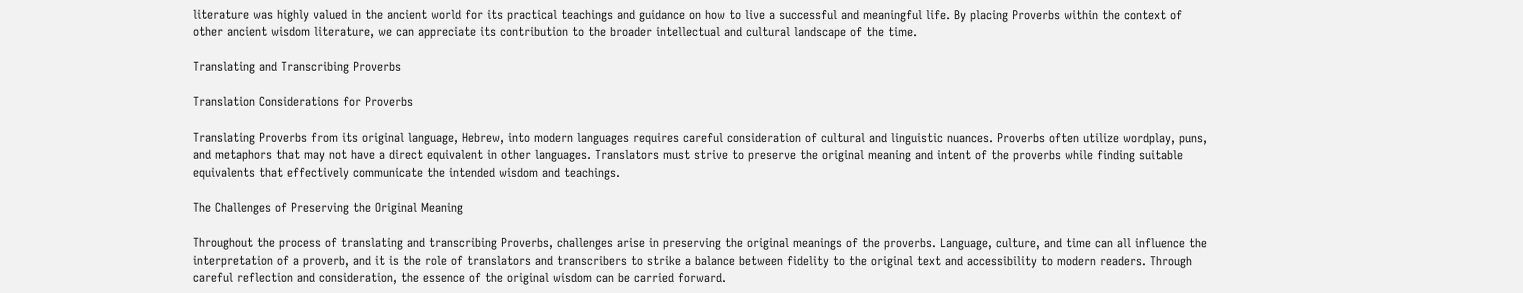literature was highly valued in the ancient world for its practical teachings and guidance on how to live a successful and meaningful life. By placing Proverbs within the context of other ancient wisdom literature, we can appreciate its contribution to the broader intellectual and cultural landscape of the time.

Translating and Transcribing Proverbs

Translation Considerations for Proverbs

Translating Proverbs from its original language, Hebrew, into modern languages requires careful consideration of cultural and linguistic nuances. Proverbs often utilize wordplay, puns, and metaphors that may not have a direct equivalent in other languages. Translators must strive to preserve the original meaning and intent of the proverbs while finding suitable equivalents that effectively communicate the intended wisdom and teachings.

The Challenges of Preserving the Original Meaning

Throughout the process of translating and transcribing Proverbs, challenges arise in preserving the original meanings of the proverbs. Language, culture, and time can all influence the interpretation of a proverb, and it is the role of translators and transcribers to strike a balance between fidelity to the original text and accessibility to modern readers. Through careful reflection and consideration, the essence of the original wisdom can be carried forward.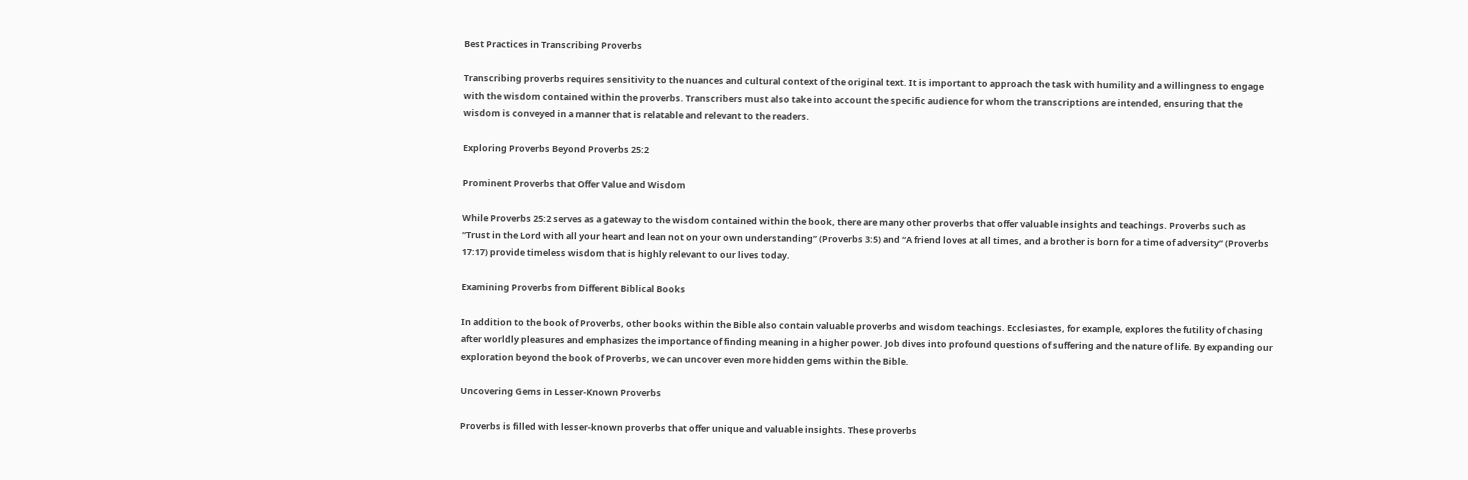Best Practices in Transcribing Proverbs

Transcribing proverbs requires sensitivity to the nuances and cultural context of the original text. It is important to approach the task with humility and a willingness to engage with the wisdom contained within the proverbs. Transcribers must also take into account the specific audience for whom the transcriptions are intended, ensuring that the wisdom is conveyed in a manner that is relatable and relevant to the readers.

Exploring Proverbs Beyond Proverbs 25:2

Prominent Proverbs that Offer Value and Wisdom

While Proverbs 25:2 serves as a gateway to the wisdom contained within the book, there are many other proverbs that offer valuable insights and teachings. Proverbs such as “Trust in the Lord with all your heart and lean not on your own understanding” (Proverbs 3:5) and “A friend loves at all times, and a brother is born for a time of adversity” (Proverbs 17:17) provide timeless wisdom that is highly relevant to our lives today.

Examining Proverbs from Different Biblical Books

In addition to the book of Proverbs, other books within the Bible also contain valuable proverbs and wisdom teachings. Ecclesiastes, for example, explores the futility of chasing after worldly pleasures and emphasizes the importance of finding meaning in a higher power. Job dives into profound questions of suffering and the nature of life. By expanding our exploration beyond the book of Proverbs, we can uncover even more hidden gems within the Bible.

Uncovering Gems in Lesser-Known Proverbs

Proverbs is filled with lesser-known proverbs that offer unique and valuable insights. These proverbs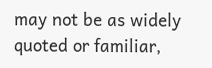may not be as widely quoted or familiar,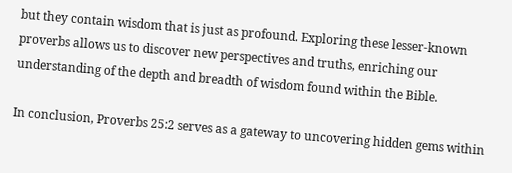but they contain wisdom that is just as profound. Exploring these lesser-known proverbs allows us to discover new perspectives and truths, enriching our understanding of the depth and breadth of wisdom found within the Bible.

In conclusion, Proverbs 25:2 serves as a gateway to uncovering hidden gems within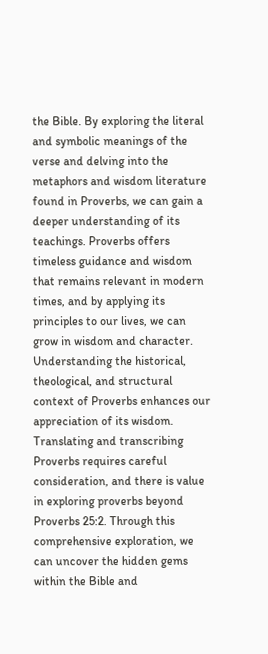the Bible. By exploring the literal and symbolic meanings of the verse and delving into the metaphors and wisdom literature found in Proverbs, we can gain a deeper understanding of its teachings. Proverbs offers timeless guidance and wisdom that remains relevant in modern times, and by applying its principles to our lives, we can grow in wisdom and character. Understanding the historical, theological, and structural context of Proverbs enhances our appreciation of its wisdom. Translating and transcribing Proverbs requires careful consideration, and there is value in exploring proverbs beyond Proverbs 25:2. Through this comprehensive exploration, we can uncover the hidden gems within the Bible and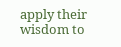apply their wisdom to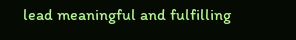lead meaningful and fulfilling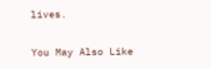lives.

You May Also Like